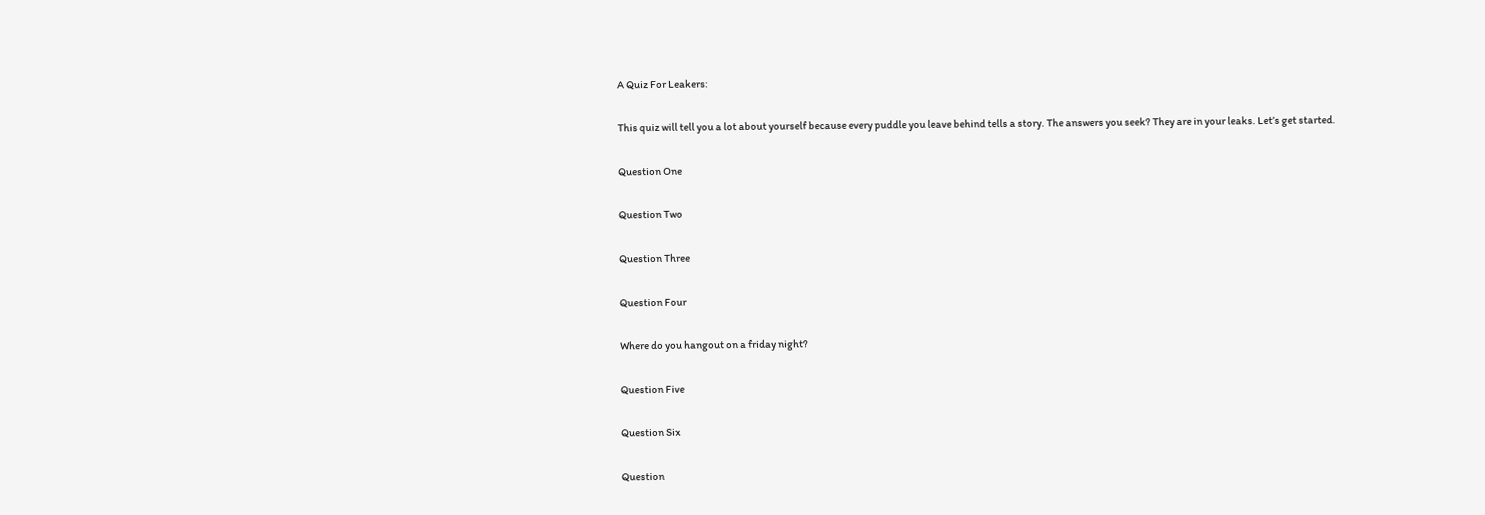A Quiz For Leakers:

This quiz will tell you a lot about yourself because every puddle you leave behind tells a story. The answers you seek? They are in your leaks. Let’s get started.

Question One

Question Two

Question Three

Question Four

Where do you hangout on a friday night?

Question Five

Question Six

Question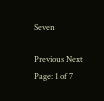Seven

Previous Next
Page: 1 of 7